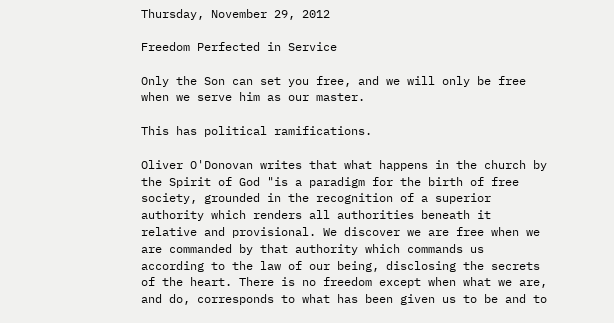Thursday, November 29, 2012

Freedom Perfected in Service

Only the Son can set you free, and we will only be free when we serve him as our master.

This has political ramifications.

Oliver O'Donovan writes that what happens in the church by the Spirit of God "is a paradigm for the birth of free society, grounded in the recognition of a superior authority which renders all authorities beneath it relative and provisional. We discover we are free when we are commanded by that authority which commands us according to the law of our being, disclosing the secrets of the heart. There is no freedom except when what we are, and do, corresponds to what has been given us to be and to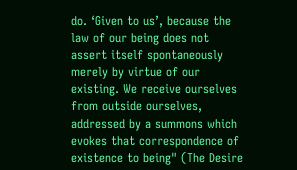do. ‘Given to us’, because the law of our being does not assert itself spontaneously merely by virtue of our existing. We receive ourselves from outside ourselves, addressed by a summons which evokes that correspondence of existence to being" (The Desire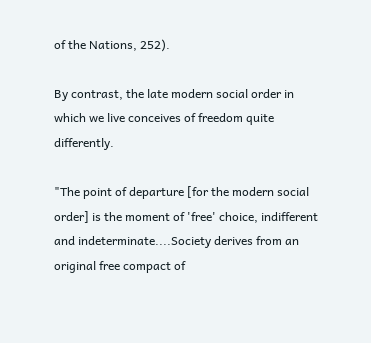of the Nations, 252).

By contrast, the late modern social order in which we live conceives of freedom quite differently.

"The point of departure [for the modern social order] is the moment of 'free' choice, indifferent and indeterminate....Society derives from an original free compact of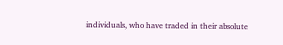individuals, who have traded in their absolute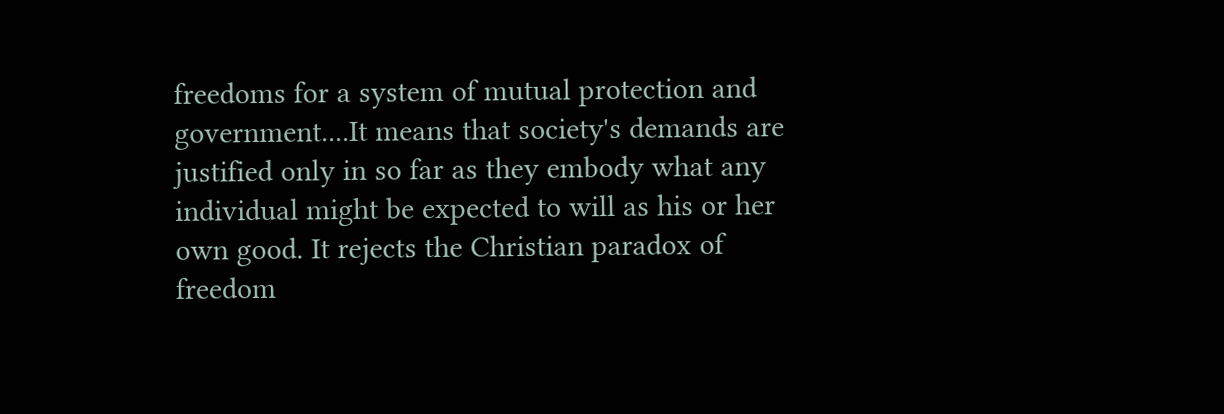freedoms for a system of mutual protection and government....It means that society's demands are justified only in so far as they embody what any individual might be expected to will as his or her own good. It rejects the Christian paradox of freedom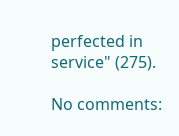perfected in service" (275).

No comments: